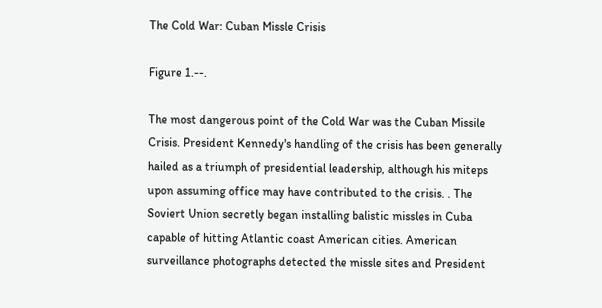The Cold War: Cuban Missle Crisis

Figure 1.--.

The most dangerous point of the Cold War was the Cuban Missile Crisis. President Kennedy's handling of the crisis has been generally hailed as a triumph of presidential leadership, although his miteps upon assuming office may have contributed to the crisis. . The Soviert Union secretly began installing balistic missles in Cuba capable of hitting Atlantic coast American cities. American surveillance photographs detected the missle sites and President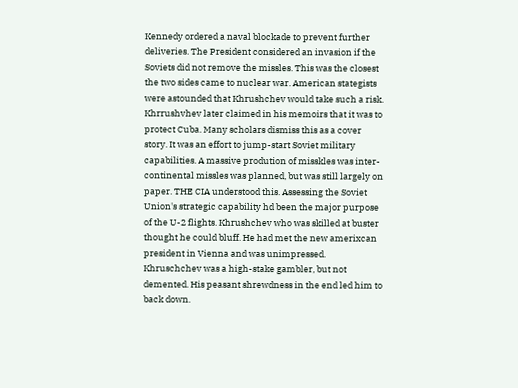Kennedy ordered a naval blockade to prevent further deliveries. The President considered an invasion if the Soviets did not remove the missles. This was the closest the two sides came to nuclear war. American stategists were astounded that Khrushchev would take such a risk. Khrrushvhev later claimed in his memoirs that it was to protect Cuba. Many scholars dismiss this as a cover story. It was an effort to jump-start Soviet military capabilities. A massive prodution of misskles was inter-continental missles was planned, but was still largely on paper. THE CIA understood this. Assessing the Soviet Union's strategic capability hd been the major purpose of the U-2 flights. Khrushchev who was skilled at buster thought he could bluff. He had met the new amerixcan president in Vienna and was unimpressed. Khruschchev was a high-stake gambler, but not demented. His peasant shrewdness in the end led him to back down.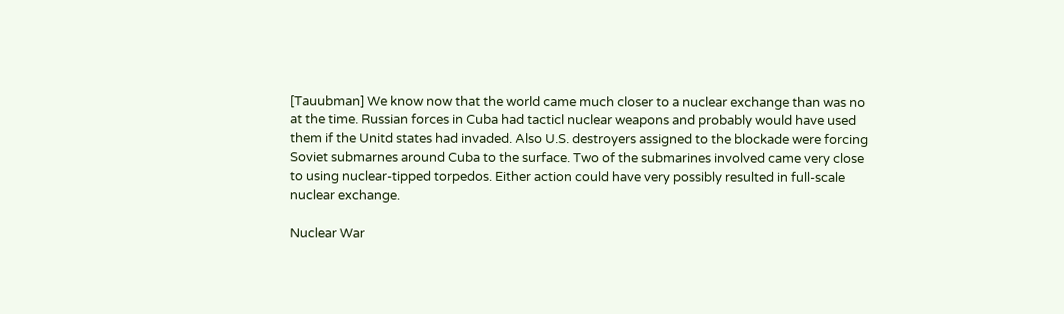[Tauubman] We know now that the world came much closer to a nuclear exchange than was no at the time. Russian forces in Cuba had tacticl nuclear weapons and probably would have used them if the Unitd states had invaded. Also U.S. destroyers assigned to the blockade were forcing Soviet submarnes around Cuba to the surface. Two of the submarines involved came very close to using nuclear-tipped torpedos. Either action could have very possibly resulted in full-scale nuclear exchange.

Nuclear War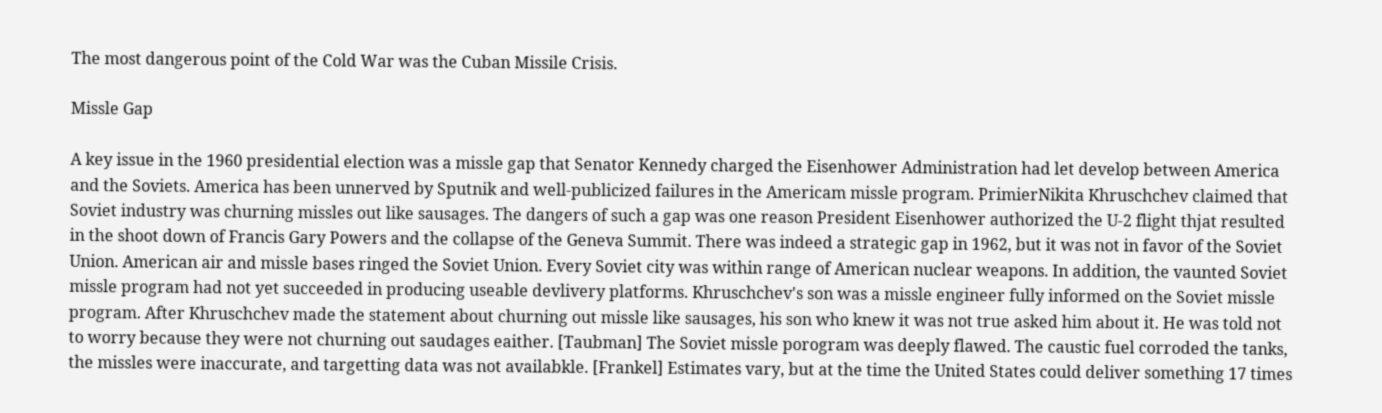The most dangerous point of the Cold War was the Cuban Missile Crisis.

Missle Gap

A key issue in the 1960 presidential election was a missle gap that Senator Kennedy charged the Eisenhower Administration had let develop between America and the Soviets. America has been unnerved by Sputnik and well-publicized failures in the Americam missle program. PrimierNikita Khruschchev claimed that Soviet industry was churning missles out like sausages. The dangers of such a gap was one reason President Eisenhower authorized the U-2 flight thjat resulted in the shoot down of Francis Gary Powers and the collapse of the Geneva Summit. There was indeed a strategic gap in 1962, but it was not in favor of the Soviet Union. American air and missle bases ringed the Soviet Union. Every Soviet city was within range of American nuclear weapons. In addition, the vaunted Soviet missle program had not yet succeeded in producing useable devlivery platforms. Khruschchev's son was a missle engineer fully informed on the Soviet missle program. After Khruschchev made the statement about churning out missle like sausages, his son who knew it was not true asked him about it. He was told not to worry because they were not churning out saudages eaither. [Taubman] The Soviet missle porogram was deeply flawed. The caustic fuel corroded the tanks, the missles were inaccurate, and targetting data was not availabkle. [Frankel] Estimates vary, but at the time the United States could deliver something 17 times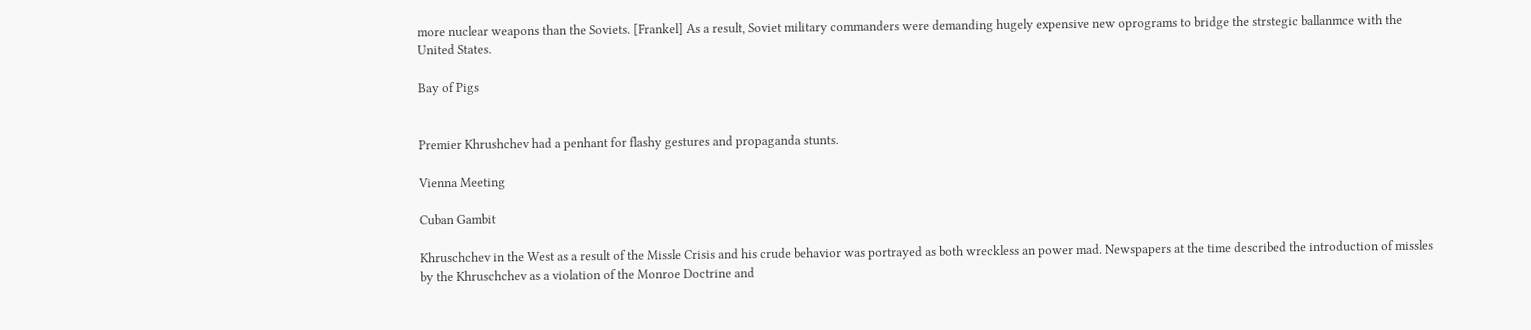more nuclear weapons than the Soviets. [Frankel] As a result, Soviet military commanders were demanding hugely expensive new oprograms to bridge the strstegic ballanmce with the United States.

Bay of Pigs


Premier Khrushchev had a penhant for flashy gestures and propaganda stunts.

Vienna Meeting

Cuban Gambit

Khruschchev in the West as a result of the Missle Crisis and his crude behavior was portrayed as both wreckless an power mad. Newspapers at the time described the introduction of missles by the Khruschchev as a violation of the Monroe Doctrine and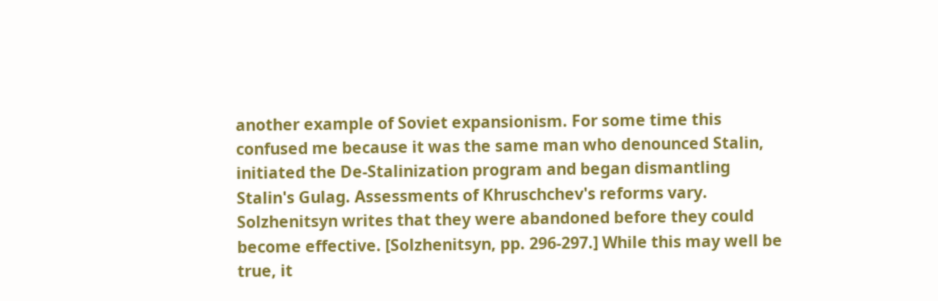another example of Soviet expansionism. For some time this confused me because it was the same man who denounced Stalin, initiated the De-Stalinization program and began dismantling Stalin's Gulag. Assessments of Khruschchev's reforms vary. Solzhenitsyn writes that they were abandoned before they could become effective. [Solzhenitsyn, pp. 296-297.] While this may well be true, it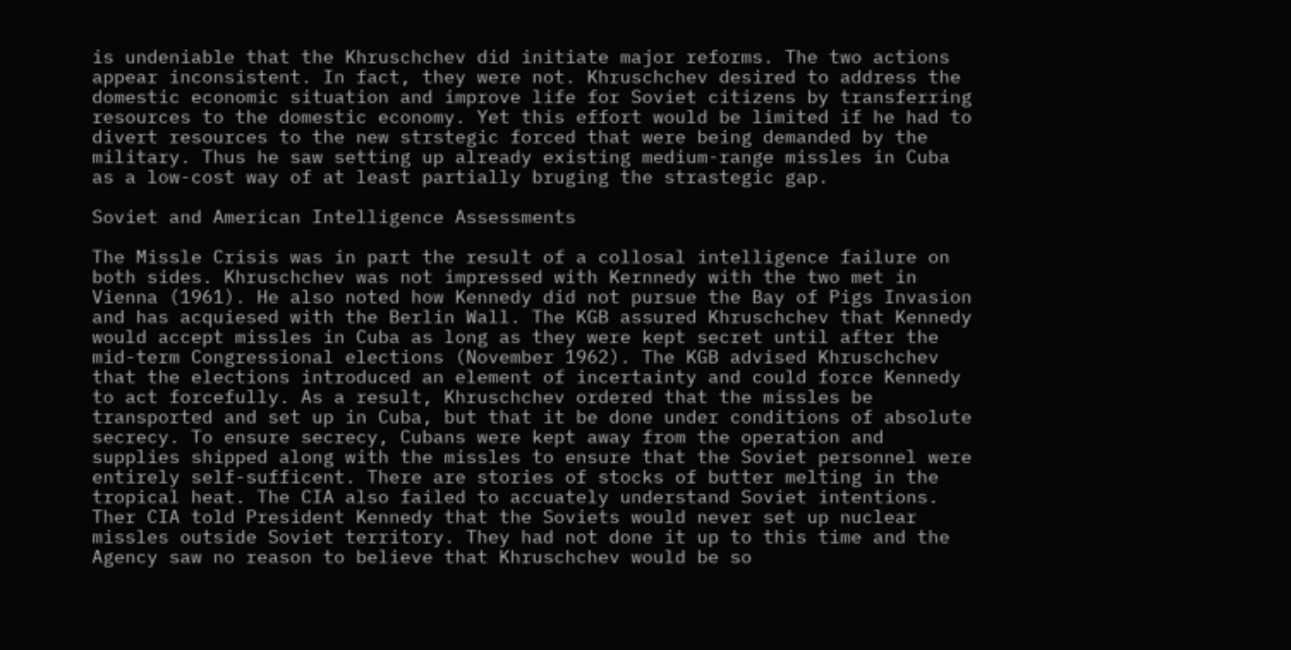is undeniable that the Khruschchev did initiate major reforms. The two actions appear inconsistent. In fact, they were not. Khruschchev desired to address the domestic economic situation and improve life for Soviet citizens by transferring resources to the domestic economy. Yet this effort would be limited if he had to divert resources to the new strstegic forced that were being demanded by the military. Thus he saw setting up already existing medium-range missles in Cuba as a low-cost way of at least partially bruging the strastegic gap.

Soviet and American Intelligence Assessments

The Missle Crisis was in part the result of a collosal intelligence failure on both sides. Khruschchev was not impressed with Kernnedy with the two met in Vienna (1961). He also noted how Kennedy did not pursue the Bay of Pigs Invasion and has acquiesed with the Berlin Wall. The KGB assured Khruschchev that Kennedy would accept missles in Cuba as long as they were kept secret until after the mid-term Congressional elections (November 1962). The KGB advised Khruschchev that the elections introduced an element of incertainty and could force Kennedy to act forcefully. As a result, Khruschchev ordered that the missles be transported and set up in Cuba, but that it be done under conditions of absolute secrecy. To ensure secrecy, Cubans were kept away from the operation and supplies shipped along with the missles to ensure that the Soviet personnel were entirely self-sufficent. There are stories of stocks of butter melting in the tropical heat. The CIA also failed to accuately understand Soviet intentions. Ther CIA told President Kennedy that the Soviets would never set up nuclear missles outside Soviet territory. They had not done it up to this time and the Agency saw no reason to believe that Khruschchev would be so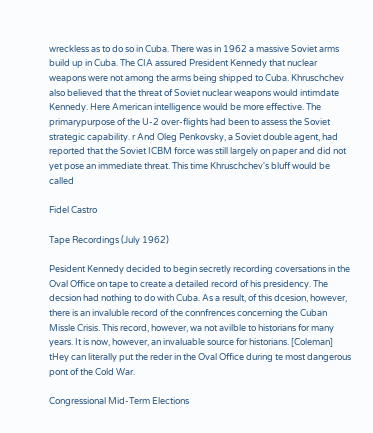wreckless as to do so in Cuba. There was in 1962 a massive Soviet arms build up in Cuba. The CIA assured President Kennedy that nuclear weapons were not among the arms being shipped to Cuba. Khruschchev also believed that the threat of Soviet nuclear weapons would intimdate Kennedy. Here American intelligence would be more effective. The primarypurpose of the U-2 over-flights had been to assess the Soviet strategic capability. r And Oleg Penkovsky, a Soviet double agent, had reported that the Soviet ICBM force was still largely on paper and did not yet pose an immediate threat. This time Khruschchev's bluff would be called

Fidel Castro

Tape Recordings (July 1962)

Pesident Kennedy decided to begin secretly recording coversations in the Oval Office on tape to create a detailed record of his presidency. The decsion had nothing to do with Cuba. As a result, of this dcesion, however, there is an invaluble record of the connfrences concerning the Cuban Missle Crisis. This record, however, wa not avilble to historians for many years. It is now, however, an invaluable source for historians. [Coleman] tHey can literally put the reder in the Oval Office during te most dangerous pont of the Cold War.

Congressional Mid-Term Elections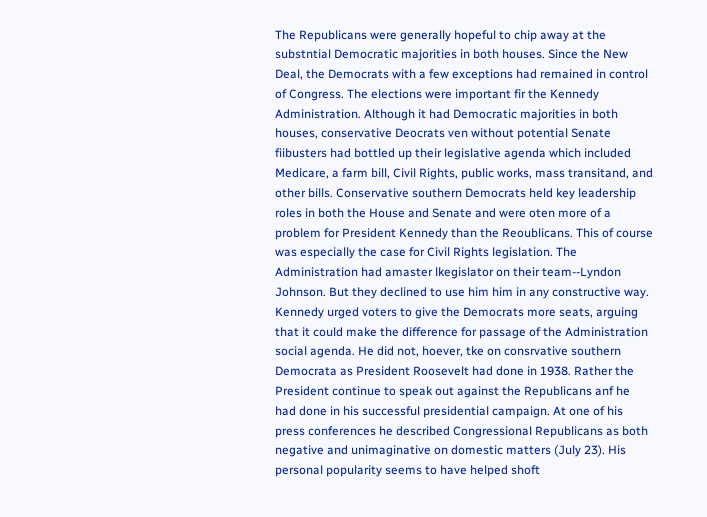The Republicans were generally hopeful to chip away at the substntial Democratic majorities in both houses. Since the New Deal, the Democrats with a few exceptions had remained in control of Congress. The elections were important fir the Kennedy Administration. Although it had Democratic majorities in both houses, conservative Deocrats ven without potential Senate fiibusters had bottled up their legislative agenda which included Medicare, a farm bill, Civil Rights, public works, mass transitand, and other bills. Conservative southern Democrats held key leadership roles in both the House and Senate and were oten more of a problem for President Kennedy than the Reoublicans. This of course was especially the case for Civil Rights legislation. The Administration had amaster lkegislator on their team--Lyndon Johnson. But they declined to use him him in any constructive way. Kennedy urged voters to give the Democrats more seats, arguing that it could make the difference for passage of the Administration social agenda. He did not, hoever, tke on consrvative southern Democrata as President Roosevelt had done in 1938. Rather the President continue to speak out against the Republicans anf he had done in his successful presidential campaign. At one of his press conferences he described Congressional Republicans as both negative and unimaginative on domestic matters (July 23). His personal popularity seems to have helped shoft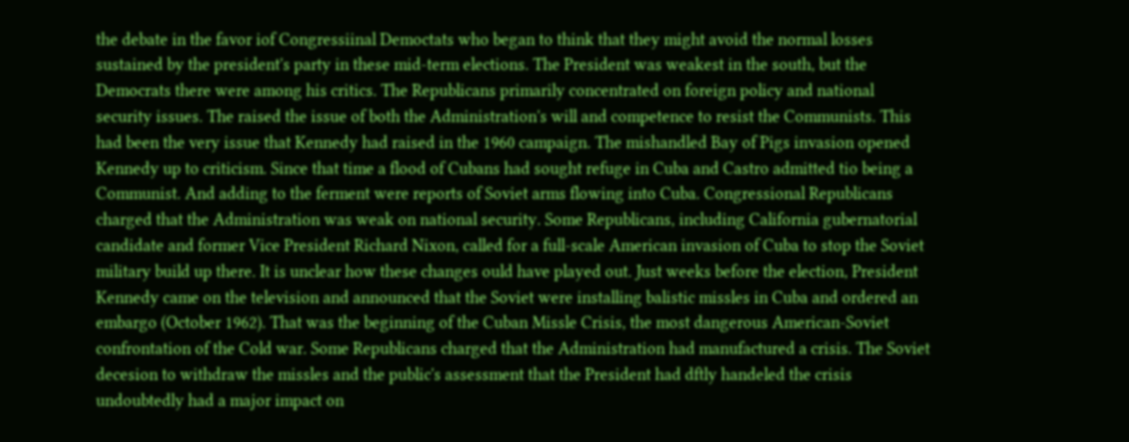the debate in the favor iof Congressiinal Democtats who began to think that they might avoid the normal losses sustained by the president's party in these mid-term elections. The President was weakest in the south, but the Democrats there were among his critics. The Republicans primarily concentrated on foreign policy and national security issues. The raised the issue of both the Administration's will and competence to resist the Communists. This had been the very issue that Kennedy had raised in the 1960 campaign. The mishandled Bay of Pigs invasion opened Kennedy up to criticism. Since that time a flood of Cubans had sought refuge in Cuba and Castro admitted tio being a Communist. And adding to the ferment were reports of Soviet arms flowing into Cuba. Congressional Republicans charged that the Administration was weak on national security. Some Republicans, including California gubernatorial candidate and former Vice President Richard Nixon, called for a full-scale American invasion of Cuba to stop the Soviet military build up there. It is unclear how these changes ould have played out. Just weeks before the election, President Kennedy came on the television and announced that the Soviet were installing balistic missles in Cuba and ordered an embargo (October 1962). That was the beginning of the Cuban Missle Crisis, the most dangerous American-Soviet confrontation of the Cold war. Some Republicans charged that the Administration had manufactured a crisis. The Soviet decesion to withdraw the missles and the public's assessment that the President had dftly handeled the crisis undoubtedly had a major impact on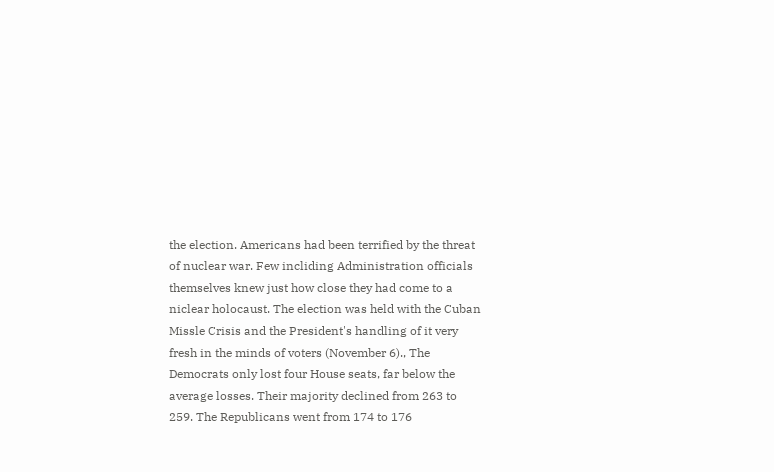the election. Americans had been terrified by the threat of nuclear war. Few incliding Administration officials themselves knew just how close they had come to a niclear holocaust. The election was held with the Cuban Missle Crisis and the President's handling of it very fresh in the minds of voters (November 6)., The Democrats only lost four House seats, far below the average losses. Their majority declined from 263 to 259. The Republicans went from 174 to 176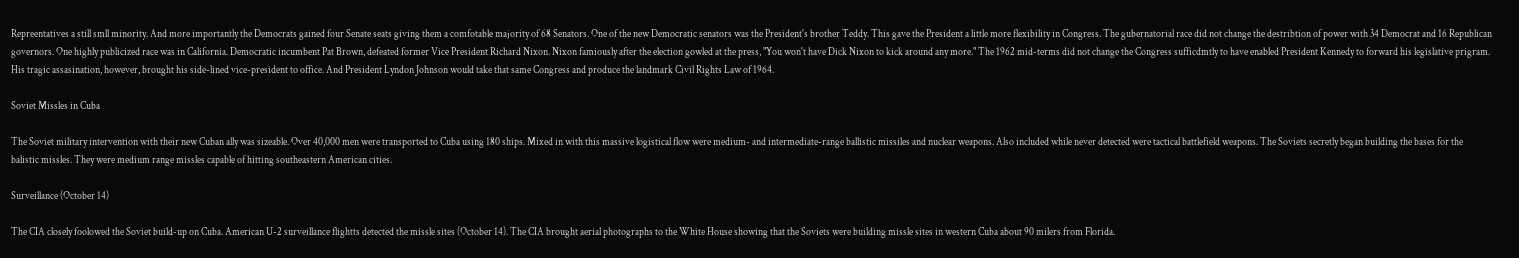Repreentatives a still smll minority. And more importantly the Democrats gained four Senate seats giving them a comfotable majority of 68 Senators. One of the new Democratic senators was the President's brother Teddy. This gave the President a little more flexibility in Congress. The gubernatorial race did not change the destribtion of power with 34 Democrat and 16 Republican governors. One highly publicized race was in California. Democratic incumbent Pat Brown, defeated former Vice President Richard Nixon. Nixon famiously after the election gowled at the press, "You won't have Dick Nixon to kick around any more." The 1962 mid-terms did not change the Congress sufficdmtly to have enabled President Kennedy to forward his legislative prigram. His tragic assasination, however, brought his side-lined vice-president to office. And President Lyndon Johnson would take that same Congress and produce the landmark Civil Rights Law of 1964.

Soviet Missles in Cuba

The Soviet military intervention with their new Cuban ally was sizeable. Over 40,000 men were transported to Cuba using 180 ships. Mixed in with this massive logistical flow were medium- and intermediate-range ballistic missiles and nuclear weapons. Also included while never detected were tactical battlefield weapons. The Soviets secretly began building the bases for the balistic missles. They were medium range missles capable of hitting southeastern American cities.

Surveillance (October 14)

The CIA closely foolowed the Soviet build-up on Cuba. American U-2 surveillance flightts detected the missle sites (October 14). The CIA brought aerial photographs to the White House showing that the Soviets were building missle sites in western Cuba about 90 milers from Florida.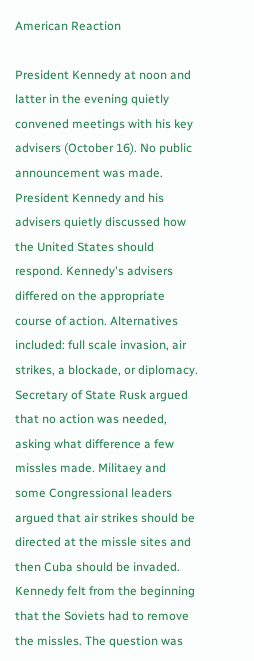American Reaction

President Kennedy at noon and latter in the evening quietly convened meetings with his key advisers (October 16). No public announcement was made. President Kennedy and his advisers quietly discussed how the United States should respond. Kennedy's advisers differed on the appropriate course of action. Alternatives included: full scale invasion, air strikes, a blockade, or diplomacy. Secretary of State Rusk argued that no action was needed, asking what difference a few missles made. Militaey and some Congressional leaders argued that air strikes should be directed at the missle sites and then Cuba should be invaded. Kennedy felt from the beginning that the Soviets had to remove the missles. The question was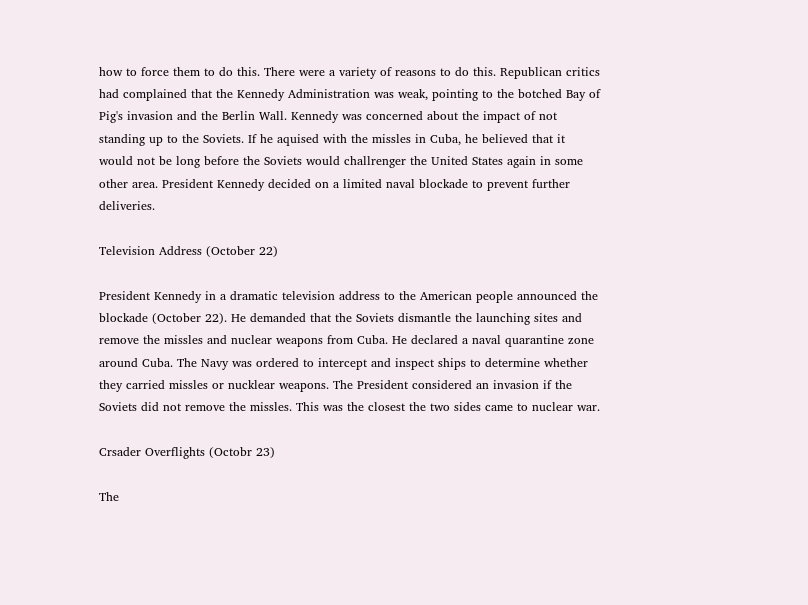how to force them to do this. There were a variety of reasons to do this. Republican critics had complained that the Kennedy Administration was weak, pointing to the botched Bay of Pig's invasion and the Berlin Wall. Kennedy was concerned about the impact of not standing up to the Soviets. If he aquised with the missles in Cuba, he believed that it would not be long before the Soviets would challrenger the United States again in some other area. President Kennedy decided on a limited naval blockade to prevent further deliveries.

Television Address (October 22)

President Kennedy in a dramatic television address to the American people announced the blockade (October 22). He demanded that the Soviets dismantle the launching sites and remove the missles and nuclear weapons from Cuba. He declared a naval quarantine zone around Cuba. The Navy was ordered to intercept and inspect ships to determine whether they carried missles or nucklear weapons. The President considered an invasion if the Soviets did not remove the missles. This was the closest the two sides came to nuclear war.

Crsader Overflights (Octobr 23)

The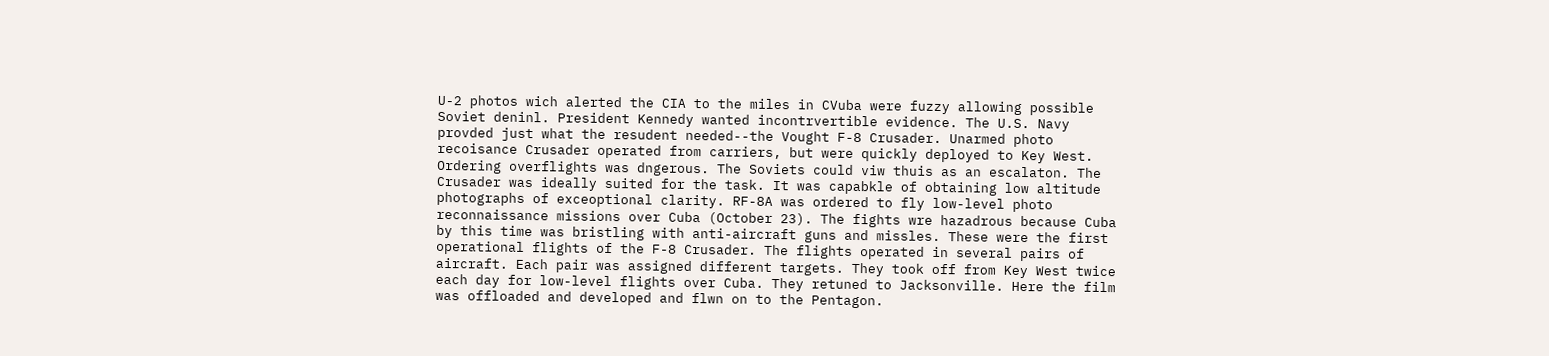U-2 photos wich alerted the CIA to the miles in CVuba were fuzzy allowing possible Soviet deninl. President Kennedy wanted incontrvertible evidence. The U.S. Navy provded just what the resudent needed--the Vought F-8 Crusader. Unarmed photo recoisance Crusader operated from carriers, but were quickly deployed to Key West. Ordering overflights was dngerous. The Soviets could viw thuis as an escalaton. The Crusader was ideally suited for the task. It was capabkle of obtaining low altitude photographs of exceoptional clarity. RF-8A was ordered to fly low-level photo reconnaissance missions over Cuba (October 23). The fights wre hazadrous because Cuba by this time was bristling with anti-aircraft guns and missles. These were the first operational flights of the F-8 Crusader. The flights operated in several pairs of aircraft. Each pair was assigned different targets. They took off from Key West twice each day for low-level flights over Cuba. They retuned to Jacksonville. Here the film was offloaded and developed and flwn on to the Pentagon.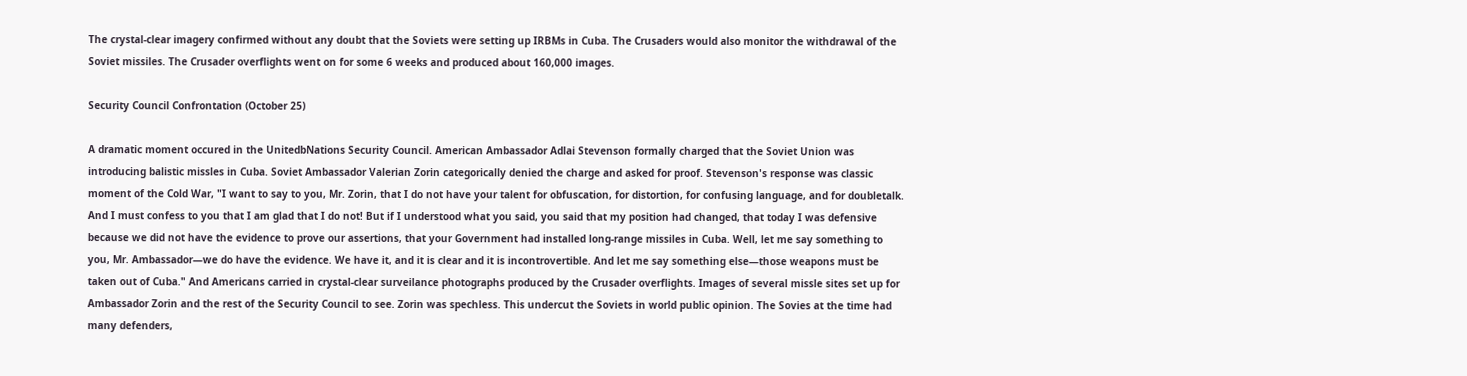The crystal-clear imagery confirmed without any doubt that the Soviets were setting up IRBMs in Cuba. The Crusaders would also monitor the withdrawal of the Soviet missiles. The Crusader overflights went on for some 6 weeks and produced about 160,000 images.

Security Council Confrontation (October 25)

A dramatic moment occured in the UnitedbNations Security Council. American Ambassador Adlai Stevenson formally charged that the Soviet Union was introducing balistic missles in Cuba. Soviet Ambassador Valerian Zorin categorically denied the charge and asked for proof. Stevenson's response was classic moment of the Cold War, "I want to say to you, Mr. Zorin, that I do not have your talent for obfuscation, for distortion, for confusing language, and for doubletalk. And I must confess to you that I am glad that I do not! But if I understood what you said, you said that my position had changed, that today I was defensive because we did not have the evidence to prove our assertions, that your Government had installed long-range missiles in Cuba. Well, let me say something to you, Mr. Ambassador—we do have the evidence. We have it, and it is clear and it is incontrovertible. And let me say something else—those weapons must be taken out of Cuba." And Americans carried in crystal-clear surveilance photographs produced by the Crusader overflights. Images of several missle sites set up for Ambassador Zorin and the rest of the Security Council to see. Zorin was spechless. This undercut the Soviets in world public opinion. The Sovies at the time had many defenders,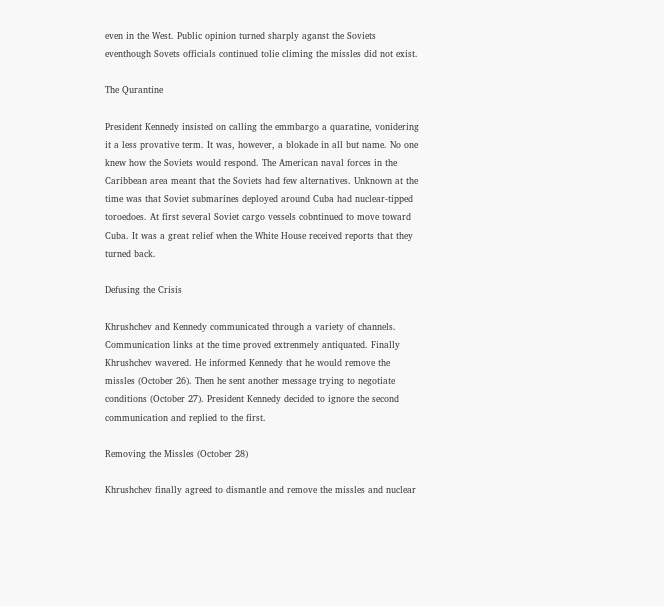even in the West. Public opinion turned sharply aganst the Soviets eventhough Sovets officials continued tolie climing the missles did not exist.

The Qurantine

President Kennedy insisted on calling the emmbargo a quaratine, vonidering it a less provative term. It was, however, a blokade in all but name. No one knew how the Soviets would respond. The American naval forces in the Caribbean area meant that the Soviets had few alternatives. Unknown at the time was that Soviet submarines deployed around Cuba had nuclear-tipped toroedoes. At first several Soviet cargo vessels cobntinued to move toward Cuba. It was a great relief when the White House received reports that they turned back.

Defusing the Crisis

Khrushchev and Kennedy communicated through a variety of channels. Communication links at the time proved extrenmely antiquated. Finally Khrushchev wavered. He informed Kennedy that he would remove the missles (October 26). Then he sent another message trying to negotiate conditions (October 27). President Kennedy decided to ignore the second communication and replied to the first.

Removing the Missles (October 28)

Khrushchev finally agreed to dismantle and remove the missles and nuclear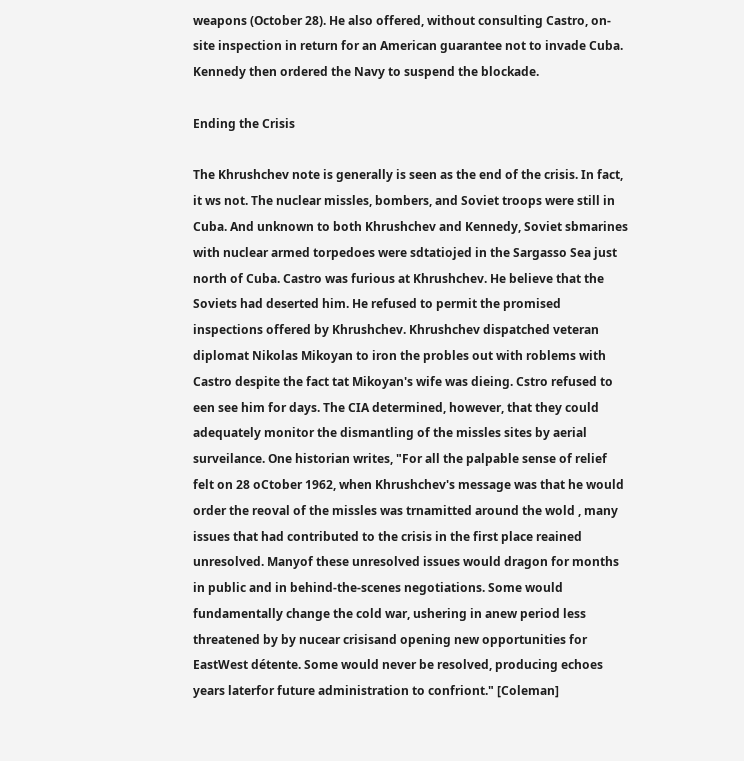weapons (October 28). He also offered, without consulting Castro, on-site inspection in return for an American guarantee not to invade Cuba. Kennedy then ordered the Navy to suspend the blockade.

Ending the Crisis

The Khrushchev note is generally is seen as the end of the crisis. In fact, it ws not. The nuclear missles, bombers, and Soviet troops were still in Cuba. And unknown to both Khrushchev and Kennedy, Soviet sbmarines with nuclear armed torpedoes were sdtatiojed in the Sargasso Sea just north of Cuba. Castro was furious at Khrushchev. He believe that the Soviets had deserted him. He refused to permit the promised inspections offered by Khrushchev. Khrushchev dispatched veteran diplomat Nikolas Mikoyan to iron the probles out with roblems with Castro despite the fact tat Mikoyan's wife was dieing. Cstro refused to een see him for days. The CIA determined, however, that they could adequately monitor the dismantling of the missles sites by aerial surveilance. One historian writes, "For all the palpable sense of relief felt on 28 oCtober 1962, when Khrushchev's message was that he would order the reoval of the missles was trnamitted around the wold , many issues that had contributed to the crisis in the first place reained unresolved. Manyof these unresolved issues would dragon for months in public and in behind-the-scenes negotiations. Some would fundamentally change the cold war, ushering in anew period less threatened by by nucear crisisand opening new opportunities for EastWest détente. Some would never be resolved, producing echoes years laterfor future administration to confriont." [Coleman]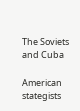The Soviets and Cuba

American stategists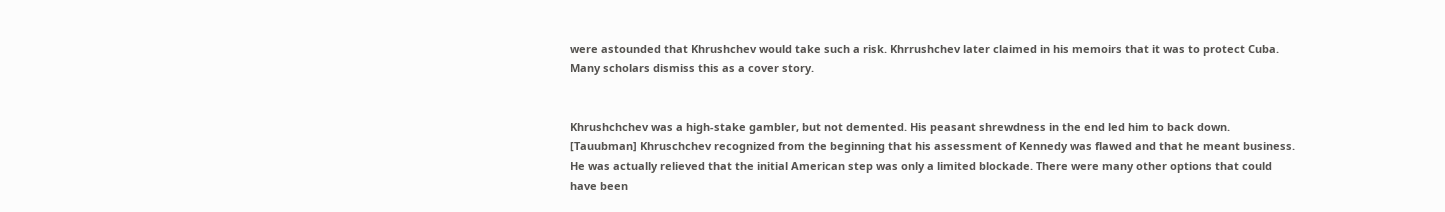were astounded that Khrushchev would take such a risk. Khrrushchev later claimed in his memoirs that it was to protect Cuba. Many scholars dismiss this as a cover story.


Khrushchchev was a high-stake gambler, but not demented. His peasant shrewdness in the end led him to back down. [Tauubman] Khruschchev recognized from the beginning that his assessment of Kennedy was flawed and that he meant business. He was actually relieved that the initial American step was only a limited blockade. There were many other options that could have been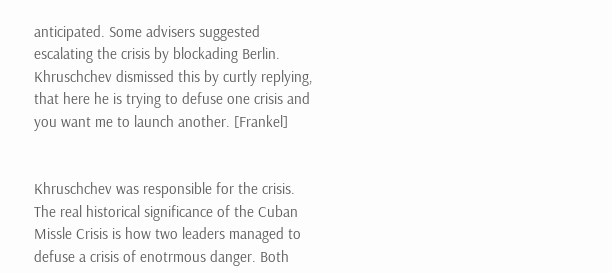anticipated. Some advisers suggested escalating the crisis by blockading Berlin. Khruschchev dismissed this by curtly replying, that here he is trying to defuse one crisis and you want me to launch another. [Frankel]


Khruschchev was responsible for the crisis. The real historical significance of the Cuban Missle Crisis is how two leaders managed to defuse a crisis of enotrmous danger. Both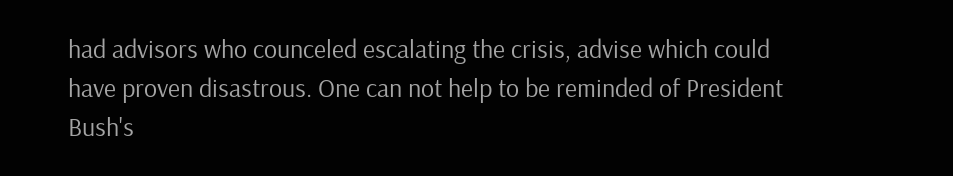had advisors who counceled escalating the crisis, advise which could have proven disastrous. One can not help to be reminded of President Bush's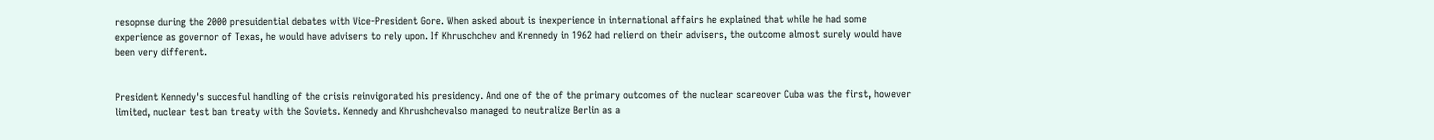resopnse during the 2000 presuidential debates with Vice-President Gore. When asked about is inexperience in international affairs he explained that while he had some experience as governor of Texas, he would have advisers to rely upon. If Khruschchev and Krennedy in 1962 had relierd on their advisers, the outcome almost surely would have been very different.


President Kennedy's succesful handling of the crisis reinvigorated his presidency. And one of the of the primary outcomes of the nuclear scareover Cuba was the first, however limited, nuclear test ban treaty with the Soviets. Kennedy and Khrushchevalso managed to neutralize Berlin as a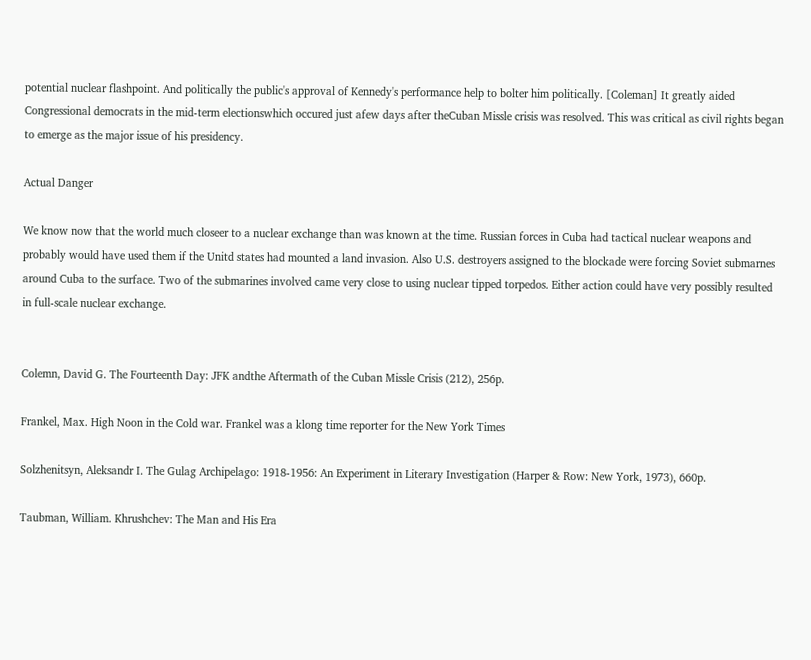potential nuclear flashpoint. And politically the public's approval of Kennedy's performance help to bolter him politically. [Coleman] It greatly aided Congressional democrats in the mid-term electionswhich occured just afew days after theCuban Missle crisis was resolved. This was critical as civil rights began to emerge as the major issue of his presidency.

Actual Danger

We know now that the world much closeer to a nuclear exchange than was known at the time. Russian forces in Cuba had tactical nuclear weapons and probably would have used them if the Unitd states had mounted a land invasion. Also U.S. destroyers assigned to the blockade were forcing Soviet submarnes around Cuba to the surface. Two of the submarines involved came very close to using nuclear tipped torpedos. Either action could have very possibly resulted in full-scale nuclear exchange.


Colemn, David G. The Fourteenth Day: JFK andthe Aftermath of the Cuban Missle Crisis (212), 256p.

Frankel, Max. High Noon in the Cold war. Frankel was a klong time reporter for the New York Times

Solzhenitsyn, Aleksandr I. The Gulag Archipelago: 1918-1956: An Experiment in Literary Investigation (Harper & Row: New York, 1973), 660p.

Taubman, William. Khrushchev: The Man and His Era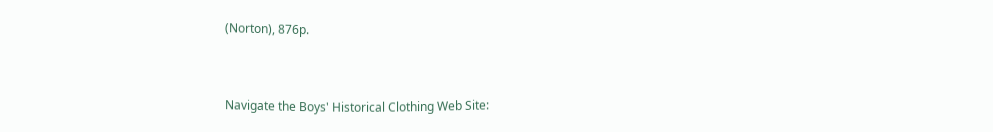(Norton), 876p.


Navigate the Boys' Historical Clothing Web Site: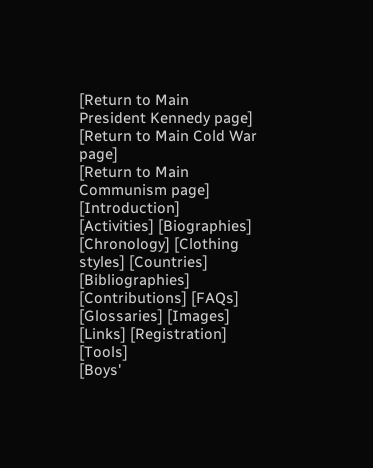[Return to Main President Kennedy page]
[Return to Main Cold War page]
[Return to Main Communism page]
[Introduction] [Activities] [Biographies] [Chronology] [Clothing styles] [Countries]
[Bibliographies] [Contributions] [FAQs] [Glossaries] [Images] [Links] [Registration] [Tools]
[Boys'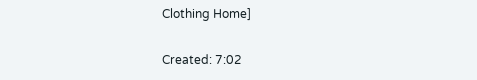Clothing Home]

Created: 7:02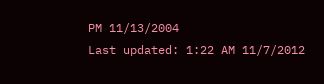PM 11/13/2004
Last updated: 1:22 AM 11/7/2012